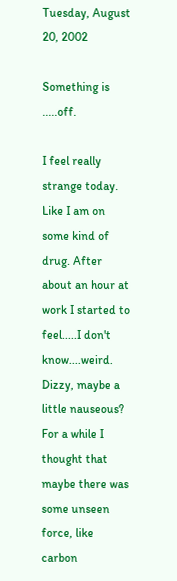Tuesday, August 20, 2002

Something is .....off.

I feel really strange today. Like I am on some kind of drug. After about an hour at work I started to feel.....I don't know....weird. Dizzy, maybe a little nauseous? For a while I thought that maybe there was some unseen force, like carbon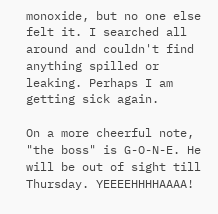monoxide, but no one else felt it. I searched all around and couldn't find anything spilled or leaking. Perhaps I am getting sick again.

On a more cheerful note, "the boss" is G-O-N-E. He will be out of sight till Thursday. YEEEEHHHHAAAA!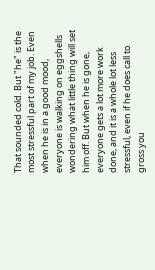That sounded cold. But "he" is the most stressful part of my job. Even when he is in a good mood, everyone is walking on eggshells wondering what little thing will set him off. But when he is gone, everyone gets a lot more work done, and it is a whole lot less stressful, even if he does call to gross you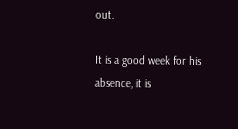out.

It is a good week for his absence, it is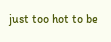just too hot to be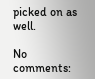picked on as well.

No comments: